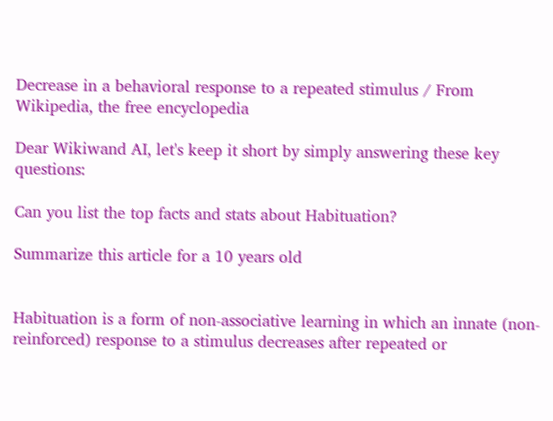Decrease in a behavioral response to a repeated stimulus / From Wikipedia, the free encyclopedia

Dear Wikiwand AI, let's keep it short by simply answering these key questions:

Can you list the top facts and stats about Habituation?

Summarize this article for a 10 years old


Habituation is a form of non-associative learning in which an innate (non-reinforced) response to a stimulus decreases after repeated or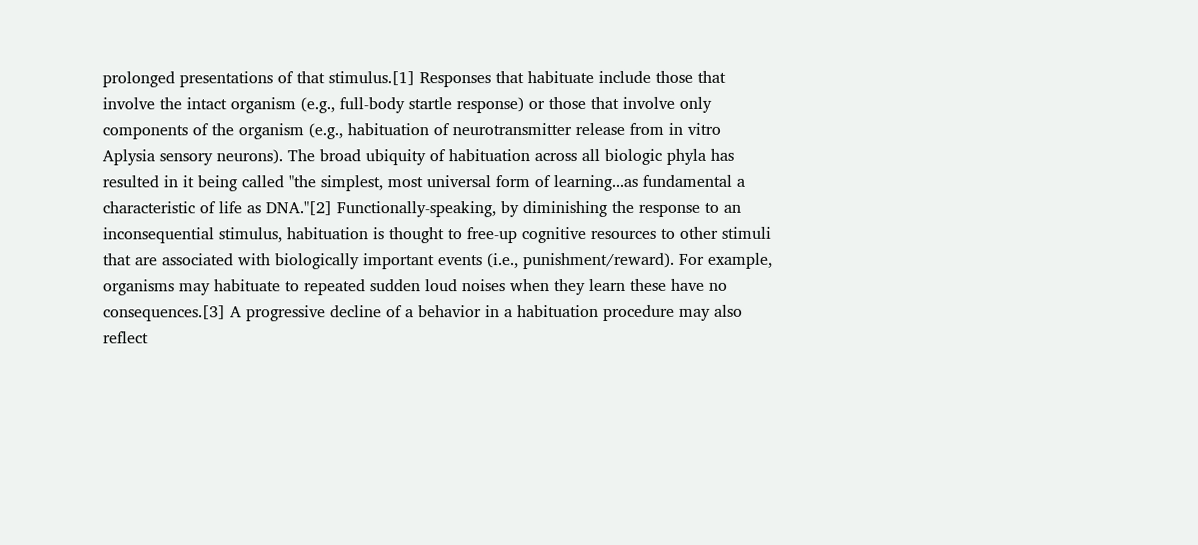prolonged presentations of that stimulus.[1] Responses that habituate include those that involve the intact organism (e.g., full-body startle response) or those that involve only components of the organism (e.g., habituation of neurotransmitter release from in vitro Aplysia sensory neurons). The broad ubiquity of habituation across all biologic phyla has resulted in it being called "the simplest, most universal form of learning...as fundamental a characteristic of life as DNA."[2] Functionally-speaking, by diminishing the response to an inconsequential stimulus, habituation is thought to free-up cognitive resources to other stimuli that are associated with biologically important events (i.e., punishment/reward). For example, organisms may habituate to repeated sudden loud noises when they learn these have no consequences.[3] A progressive decline of a behavior in a habituation procedure may also reflect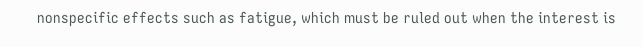nonspecific effects such as fatigue, which must be ruled out when the interest is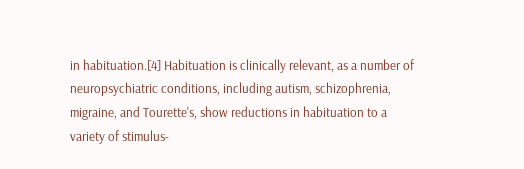in habituation.[4] Habituation is clinically relevant, as a number of neuropsychiatric conditions, including autism, schizophrenia, migraine, and Tourette's, show reductions in habituation to a variety of stimulus-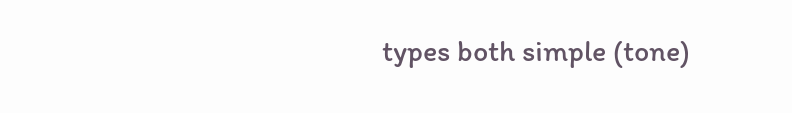types both simple (tone)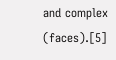and complex (faces).[5]